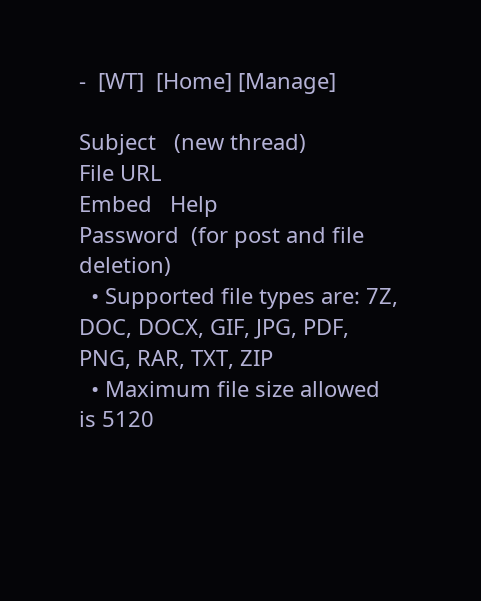-  [WT]  [Home] [Manage]

Subject   (new thread)
File URL
Embed   Help
Password  (for post and file deletion)
  • Supported file types are: 7Z, DOC, DOCX, GIF, JPG, PDF, PNG, RAR, TXT, ZIP
  • Maximum file size allowed is 5120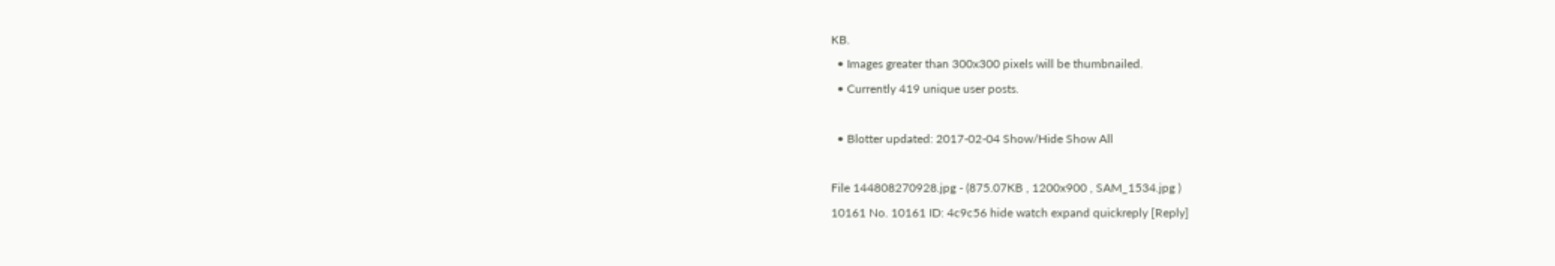KB.
  • Images greater than 300x300 pixels will be thumbnailed.
  • Currently 419 unique user posts.

  • Blotter updated: 2017-02-04 Show/Hide Show All

File 144808270928.jpg - (875.07KB , 1200x900 , SAM_1534.jpg )
10161 No. 10161 ID: 4c9c56 hide watch expand quickreply [Reply]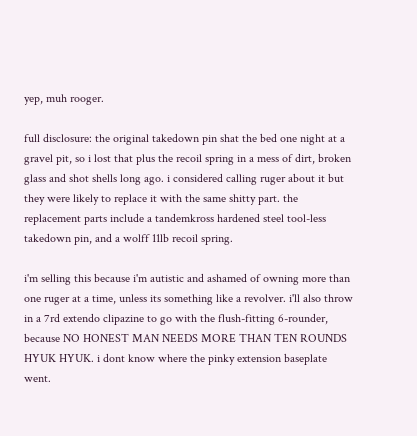yep, muh rooger.

full disclosure: the original takedown pin shat the bed one night at a gravel pit, so i lost that plus the recoil spring in a mess of dirt, broken glass and shot shells long ago. i considered calling ruger about it but they were likely to replace it with the same shitty part. the replacement parts include a tandemkross hardened steel tool-less takedown pin, and a wolff 11lb recoil spring.

i'm selling this because i'm autistic and ashamed of owning more than one ruger at a time, unless its something like a revolver. i'll also throw in a 7rd extendo clipazine to go with the flush-fitting 6-rounder, because NO HONEST MAN NEEDS MORE THAN TEN ROUNDS HYUK HYUK. i dont know where the pinky extension baseplate went.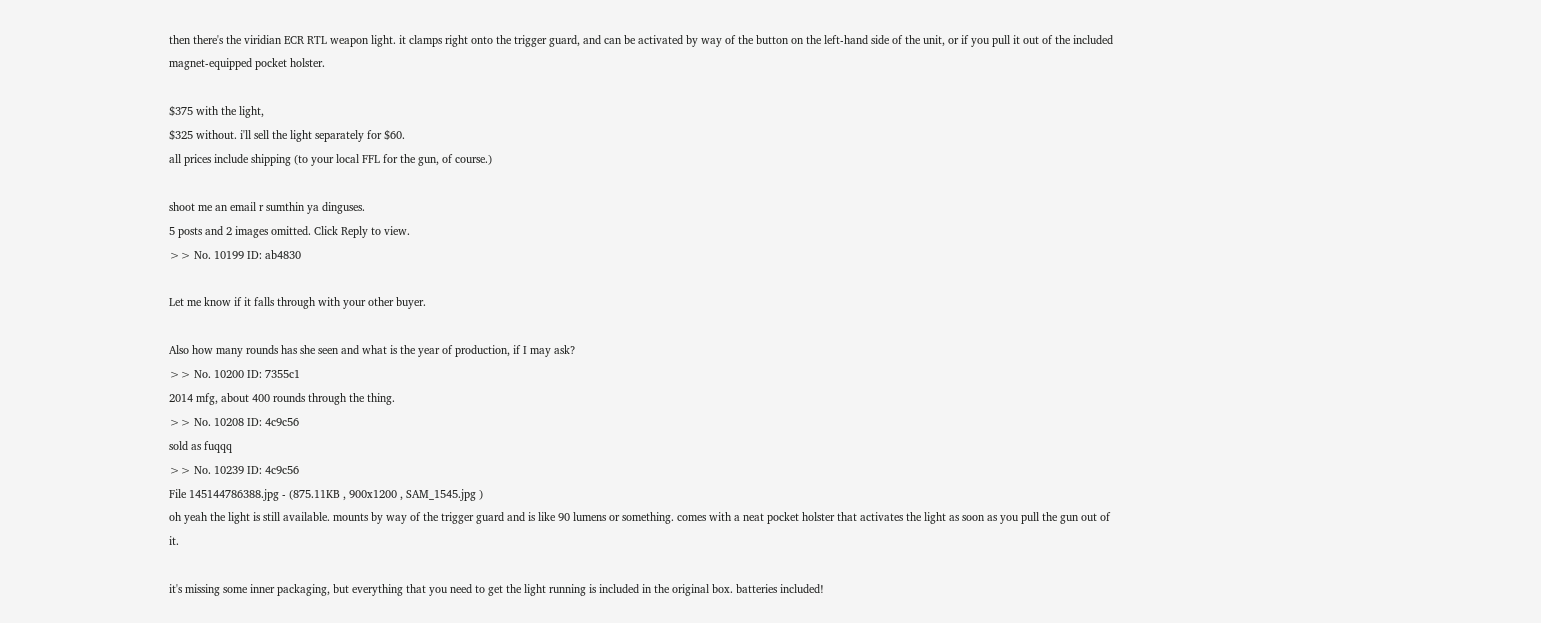then there's the viridian ECR RTL weapon light. it clamps right onto the trigger guard, and can be activated by way of the button on the left-hand side of the unit, or if you pull it out of the included magnet-equipped pocket holster.

$375 with the light,
$325 without. i'll sell the light separately for $60.
all prices include shipping (to your local FFL for the gun, of course.)

shoot me an email r sumthin ya dinguses.
5 posts and 2 images omitted. Click Reply to view.
>> No. 10199 ID: ab4830

Let me know if it falls through with your other buyer.

Also how many rounds has she seen and what is the year of production, if I may ask?
>> No. 10200 ID: 7355c1
2014 mfg, about 400 rounds through the thing.
>> No. 10208 ID: 4c9c56
sold as fuqqq
>> No. 10239 ID: 4c9c56
File 145144786388.jpg - (875.11KB , 900x1200 , SAM_1545.jpg )
oh yeah the light is still available. mounts by way of the trigger guard and is like 90 lumens or something. comes with a neat pocket holster that activates the light as soon as you pull the gun out of it.

it's missing some inner packaging, but everything that you need to get the light running is included in the original box. batteries included!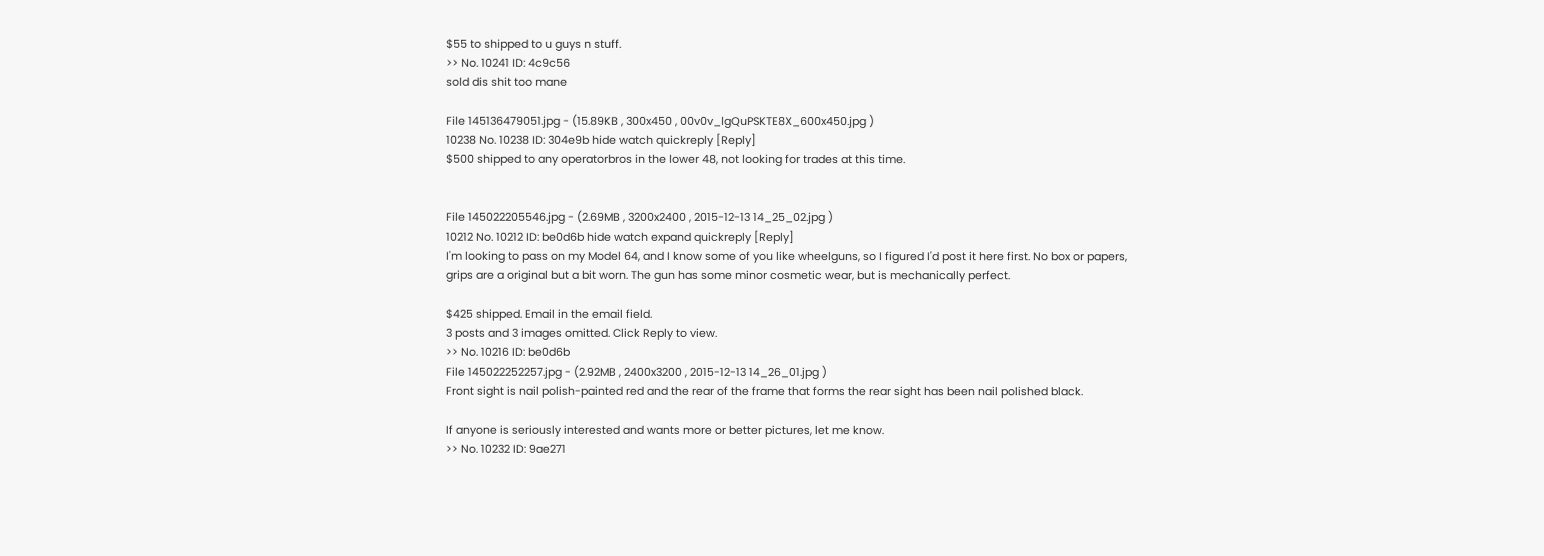$55 to shipped to u guys n stuff.
>> No. 10241 ID: 4c9c56
sold dis shit too mane

File 145136479051.jpg - (15.89KB , 300x450 , 00v0v_lgQuPSKTE8X_600x450.jpg )
10238 No. 10238 ID: 304e9b hide watch quickreply [Reply]
$500 shipped to any operatorbros in the lower 48, not looking for trades at this time.


File 145022205546.jpg - (2.69MB , 3200x2400 , 2015-12-13 14_25_02.jpg )
10212 No. 10212 ID: be0d6b hide watch expand quickreply [Reply]
I'm looking to pass on my Model 64, and I know some of you like wheelguns, so I figured I'd post it here first. No box or papers, grips are a original but a bit worn. The gun has some minor cosmetic wear, but is mechanically perfect.

$425 shipped. Email in the email field.
3 posts and 3 images omitted. Click Reply to view.
>> No. 10216 ID: be0d6b
File 145022252257.jpg - (2.92MB , 2400x3200 , 2015-12-13 14_26_01.jpg )
Front sight is nail polish-painted red and the rear of the frame that forms the rear sight has been nail polished black.

If anyone is seriously interested and wants more or better pictures, let me know.
>> No. 10232 ID: 9ae271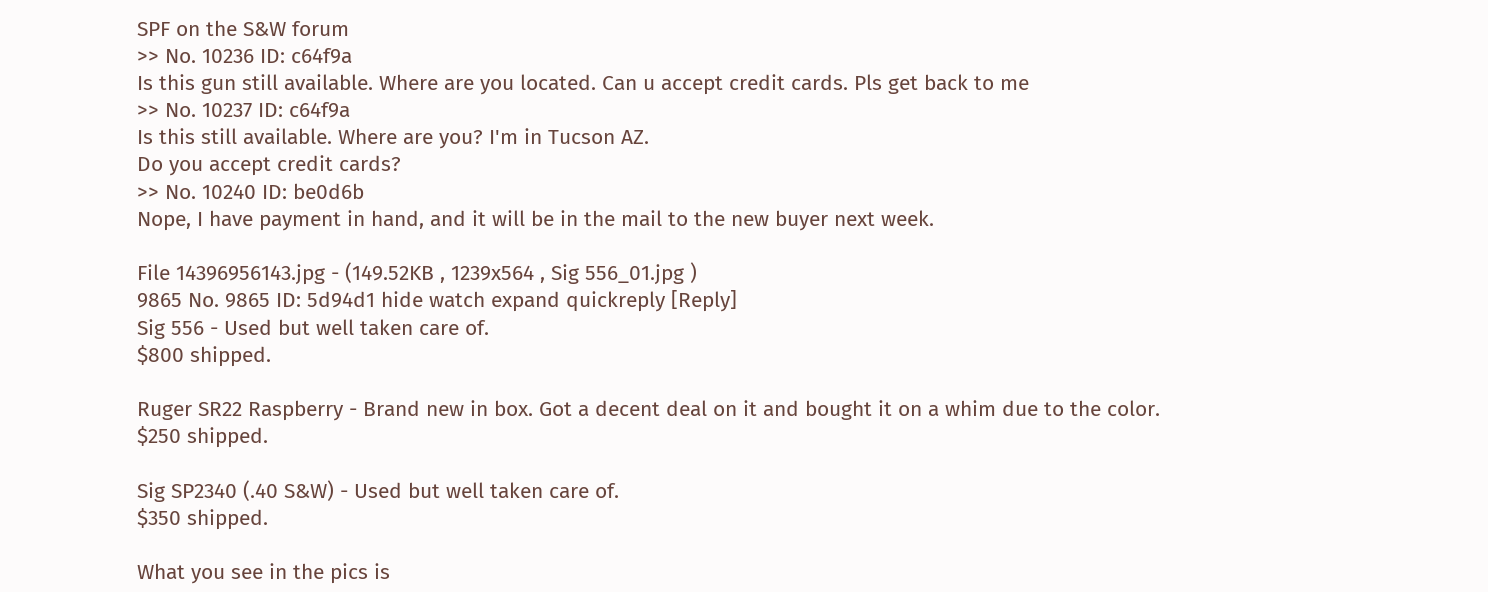SPF on the S&W forum
>> No. 10236 ID: c64f9a
Is this gun still available. Where are you located. Can u accept credit cards. Pls get back to me
>> No. 10237 ID: c64f9a
Is this still available. Where are you? I'm in Tucson AZ.
Do you accept credit cards?
>> No. 10240 ID: be0d6b
Nope, I have payment in hand, and it will be in the mail to the new buyer next week.

File 14396956143.jpg - (149.52KB , 1239x564 , Sig 556_01.jpg )
9865 No. 9865 ID: 5d94d1 hide watch expand quickreply [Reply]
Sig 556 - Used but well taken care of.
$800 shipped.

Ruger SR22 Raspberry - Brand new in box. Got a decent deal on it and bought it on a whim due to the color.
$250 shipped.

Sig SP2340 (.40 S&W) - Used but well taken care of.
$350 shipped.

What you see in the pics is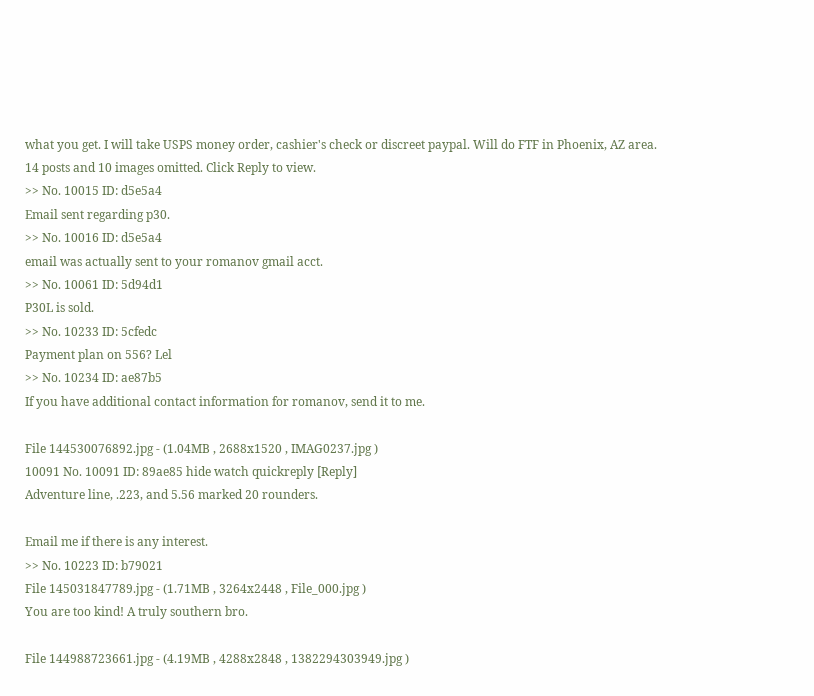what you get. I will take USPS money order, cashier's check or discreet paypal. Will do FTF in Phoenix, AZ area.
14 posts and 10 images omitted. Click Reply to view.
>> No. 10015 ID: d5e5a4
Email sent regarding p30.
>> No. 10016 ID: d5e5a4
email was actually sent to your romanov gmail acct.
>> No. 10061 ID: 5d94d1
P30L is sold.
>> No. 10233 ID: 5cfedc
Payment plan on 556? Lel
>> No. 10234 ID: ae87b5
If you have additional contact information for romanov, send it to me.

File 144530076892.jpg - (1.04MB , 2688x1520 , IMAG0237.jpg )
10091 No. 10091 ID: 89ae85 hide watch quickreply [Reply]
Adventure line, .223, and 5.56 marked 20 rounders.

Email me if there is any interest.
>> No. 10223 ID: b79021
File 145031847789.jpg - (1.71MB , 3264x2448 , File_000.jpg )
You are too kind! A truly southern bro.

File 144988723661.jpg - (4.19MB , 4288x2848 , 1382294303949.jpg )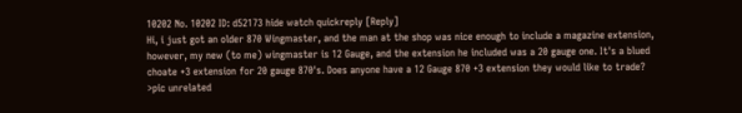10202 No. 10202 ID: d52173 hide watch quickreply [Reply]
Hi, i just got an older 870 Wingmaster, and the man at the shop was nice enough to include a magazine extension, however, my new (to me) wingmaster is 12 Gauge, and the extension he included was a 20 gauge one. It's a blued choate +3 extension for 20 gauge 870's. Does anyone have a 12 Gauge 870 +3 extension they would like to trade?
>pic unrelated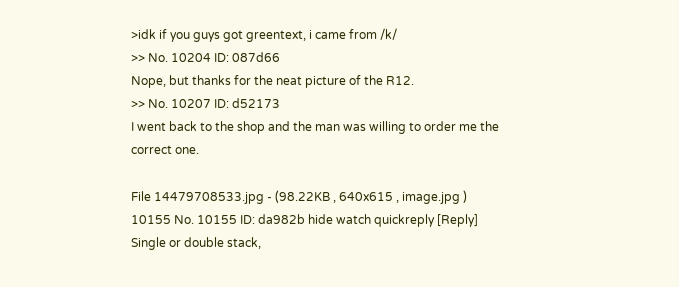>idk if you guys got greentext, i came from /k/
>> No. 10204 ID: 087d66
Nope, but thanks for the neat picture of the R12.
>> No. 10207 ID: d52173
I went back to the shop and the man was willing to order me the correct one.

File 14479708533.jpg - (98.22KB , 640x615 , image.jpg )
10155 No. 10155 ID: da982b hide watch quickreply [Reply]
Single or double stack,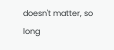doesn't matter, so long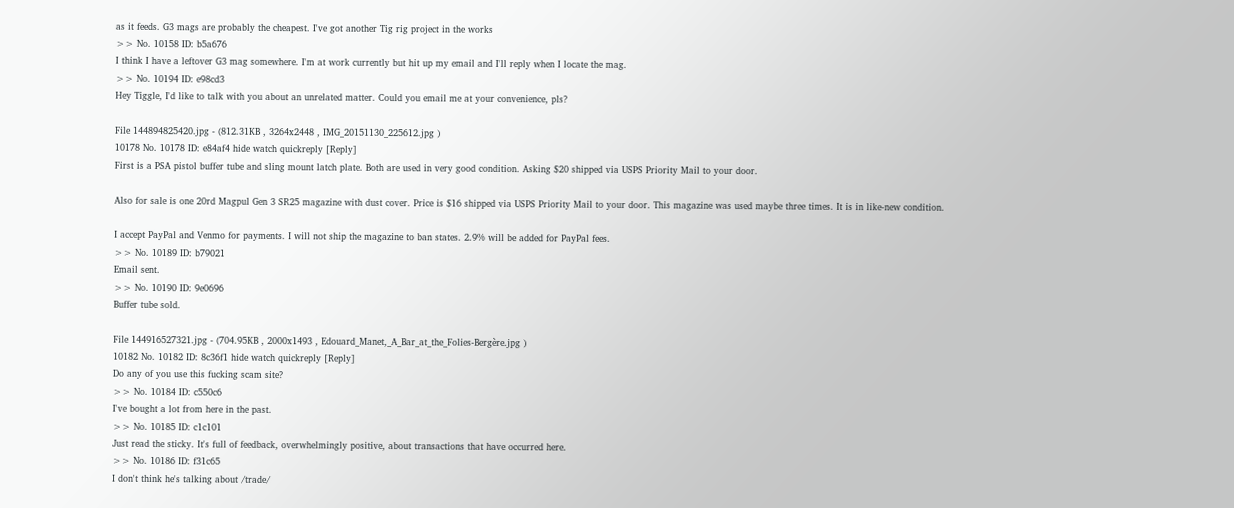as it feeds. G3 mags are probably the cheapest. I've got another Tig rig project in the works
>> No. 10158 ID: b5a676
I think I have a leftover G3 mag somewhere. I'm at work currently but hit up my email and I'll reply when I locate the mag.
>> No. 10194 ID: e98cd3
Hey Tiggle, I'd like to talk with you about an unrelated matter. Could you email me at your convenience, pls?

File 144894825420.jpg - (812.31KB , 3264x2448 , IMG_20151130_225612.jpg )
10178 No. 10178 ID: e84af4 hide watch quickreply [Reply]
First is a PSA pistol buffer tube and sling mount latch plate. Both are used in very good condition. Asking $20 shipped via USPS Priority Mail to your door.

Also for sale is one 20rd Magpul Gen 3 SR25 magazine with dust cover. Price is $16 shipped via USPS Priority Mail to your door. This magazine was used maybe three times. It is in like-new condition.

I accept PayPal and Venmo for payments. I will not ship the magazine to ban states. 2.9% will be added for PayPal fees.
>> No. 10189 ID: b79021
Email sent.
>> No. 10190 ID: 9e0696
Buffer tube sold.

File 144916527321.jpg - (704.95KB , 2000x1493 , Edouard_Manet,_A_Bar_at_the_Folies-Bergère.jpg )
10182 No. 10182 ID: 8c36f1 hide watch quickreply [Reply]
Do any of you use this fucking scam site?
>> No. 10184 ID: c550c6
I've bought a lot from here in the past.
>> No. 10185 ID: c1c101
Just read the sticky. It's full of feedback, overwhelmingly positive, about transactions that have occurred here.
>> No. 10186 ID: f31c65
I don't think he's talking about /trade/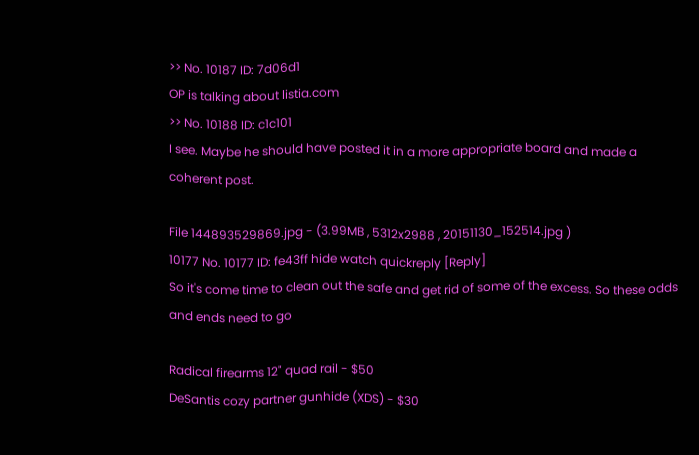>> No. 10187 ID: 7d06d1
OP is talking about listia.com
>> No. 10188 ID: c1c101
I see. Maybe he should have posted it in a more appropriate board and made a coherent post.

File 144893529869.jpg - (3.99MB , 5312x2988 , 20151130_152514.jpg )
10177 No. 10177 ID: fe43ff hide watch quickreply [Reply]
So it's come time to clean out the safe and get rid of some of the excess. So these odds and ends need to go

Radical firearms 12" quad rail - $50
DeSantis cozy partner gunhide (XDS) - $30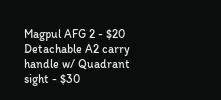Magpul AFG 2 - $20
Detachable A2 carry handle w/ Quadrant sight - $30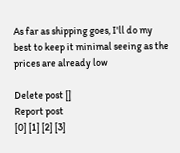As far as shipping goes, I'll do my best to keep it minimal seeing as the prices are already low

Delete post []
Report post
[0] [1] [2] [3]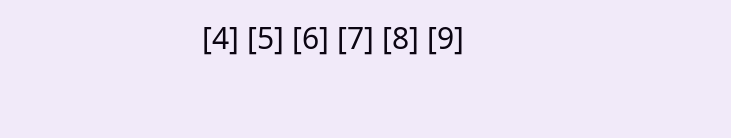[4] [5] [6] [7] [8] [9]